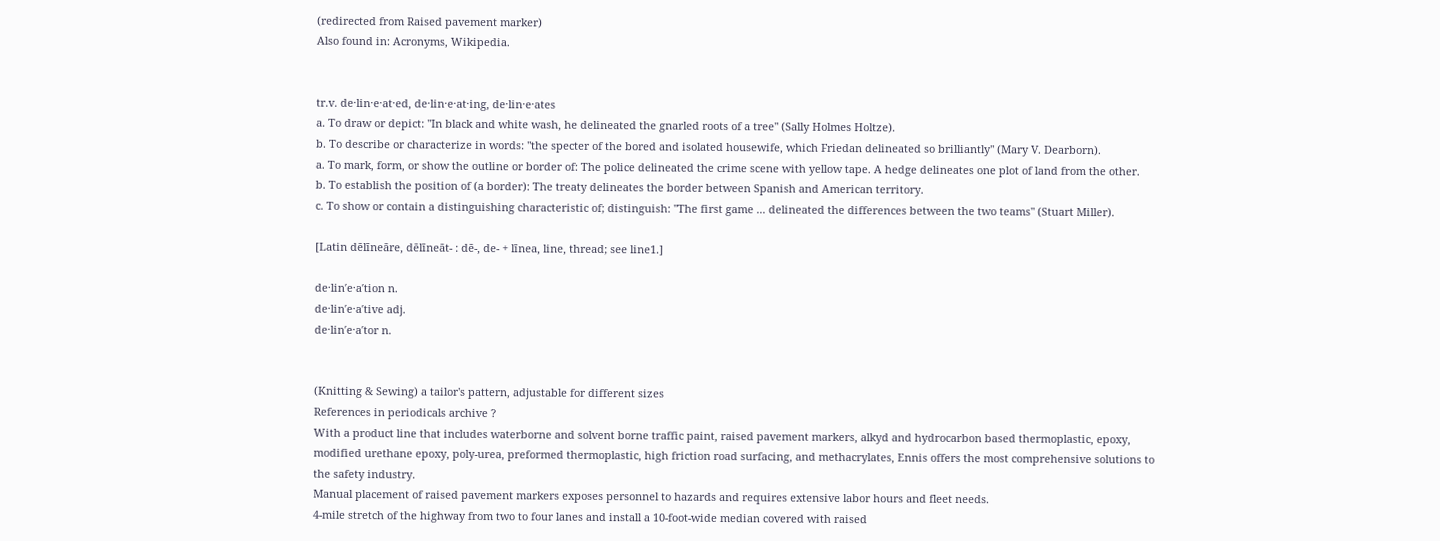(redirected from Raised pavement marker)
Also found in: Acronyms, Wikipedia.


tr.v. de·lin·e·at·ed, de·lin·e·at·ing, de·lin·e·ates
a. To draw or depict: "In black and white wash, he delineated the gnarled roots of a tree" (Sally Holmes Holtze).
b. To describe or characterize in words: "the specter of the bored and isolated housewife, which Friedan delineated so brilliantly" (Mary V. Dearborn).
a. To mark, form, or show the outline or border of: The police delineated the crime scene with yellow tape. A hedge delineates one plot of land from the other.
b. To establish the position of (a border): The treaty delineates the border between Spanish and American territory.
c. To show or contain a distinguishing characteristic of; distinguish: "The first game ... delineated the differences between the two teams" (Stuart Miller).

[Latin dēlīneāre, dēlīneāt- : dē-, de- + līnea, line, thread; see line1.]

de·lin′e·a′tion n.
de·lin′e·a′tive adj.
de·lin′e·a′tor n.


(Knitting & Sewing) a tailor's pattern, adjustable for different sizes
References in periodicals archive ?
With a product line that includes waterborne and solvent borne traffic paint, raised pavement markers, alkyd and hydrocarbon based thermoplastic, epoxy, modified urethane epoxy, poly-urea, preformed thermoplastic, high friction road surfacing, and methacrylates, Ennis offers the most comprehensive solutions to the safety industry.
Manual placement of raised pavement markers exposes personnel to hazards and requires extensive labor hours and fleet needs.
4-mile stretch of the highway from two to four lanes and install a 10-foot-wide median covered with raised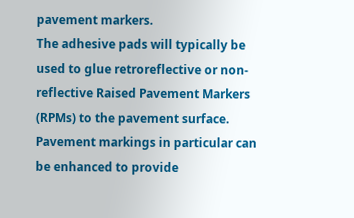pavement markers.
The adhesive pads will typically be used to glue retroreflective or non-reflective Raised Pavement Markers (RPMs) to the pavement surface.
Pavement markings in particular can be enhanced to provide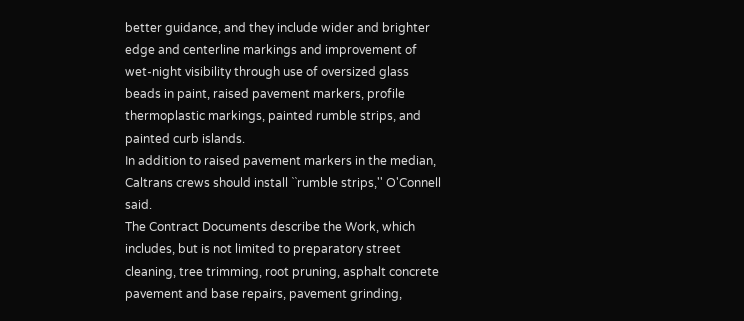better guidance, and they include wider and brighter edge and centerline markings and improvement of wet-night visibility through use of oversized glass beads in paint, raised pavement markers, profile thermoplastic markings, painted rumble strips, and painted curb islands.
In addition to raised pavement markers in the median, Caltrans crews should install ``rumble strips,'' O'Connell said.
The Contract Documents describe the Work, which includes, but is not limited to preparatory street cleaning, tree trimming, root pruning, asphalt concrete pavement and base repairs, pavement grinding,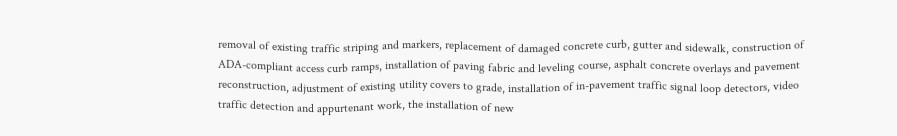removal of existing traffic striping and markers, replacement of damaged concrete curb, gutter and sidewalk, construction of ADA-compliant access curb ramps, installation of paving fabric and leveling course, asphalt concrete overlays and pavement reconstruction, adjustment of existing utility covers to grade, installation of in-pavement traffic signal loop detectors, video traffic detection and appurtenant work, the installation of new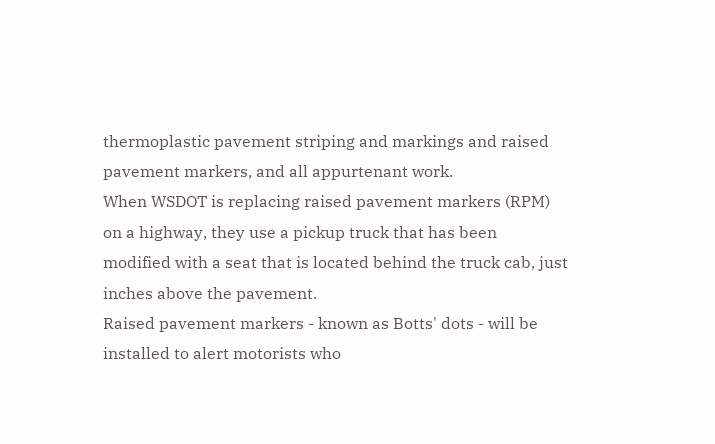thermoplastic pavement striping and markings and raised pavement markers, and all appurtenant work.
When WSDOT is replacing raised pavement markers (RPM) on a highway, they use a pickup truck that has been modified with a seat that is located behind the truck cab, just inches above the pavement.
Raised pavement markers - known as Botts' dots - will be installed to alert motorists who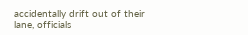accidentally drift out of their lane, officials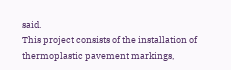said.
This project consists of the installation of thermoplastic pavement markings,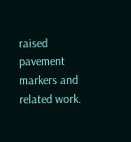raised pavement markers and related work.